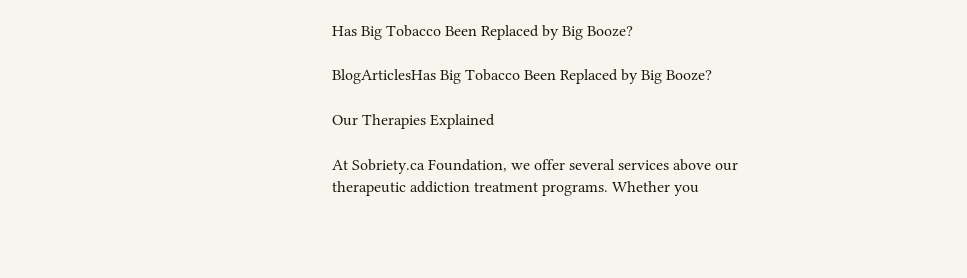Has Big Tobacco Been Replaced by Big Booze?

BlogArticlesHas Big Tobacco Been Replaced by Big Booze?

Our Therapies Explained

At Sobriety.ca Foundation, we offer several services above our therapeutic addiction treatment programs. Whether you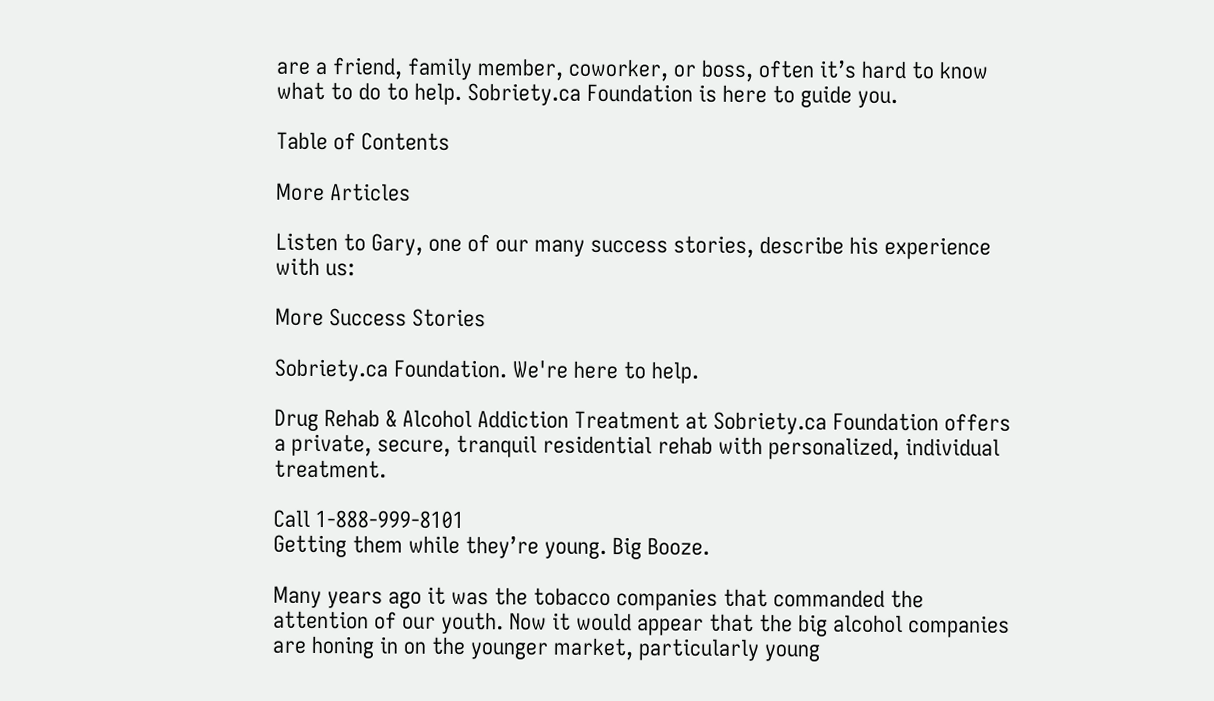are a friend, family member, coworker, or boss, often it’s hard to know what to do to help. Sobriety.ca Foundation is here to guide you.

Table of Contents

More Articles

Listen to Gary, one of our many success stories, describe his experience with us:

More Success Stories

Sobriety.ca Foundation. We're here to help.

Drug Rehab & Alcohol Addiction Treatment at Sobriety.ca Foundation offers a private, secure, tranquil residential rehab with personalized, individual treatment.

Call 1-888-999-8101
Getting them while they’re young. Big Booze.

Many years ago it was the tobacco companies that commanded the attention of our youth. Now it would appear that the big alcohol companies are honing in on the younger market, particularly young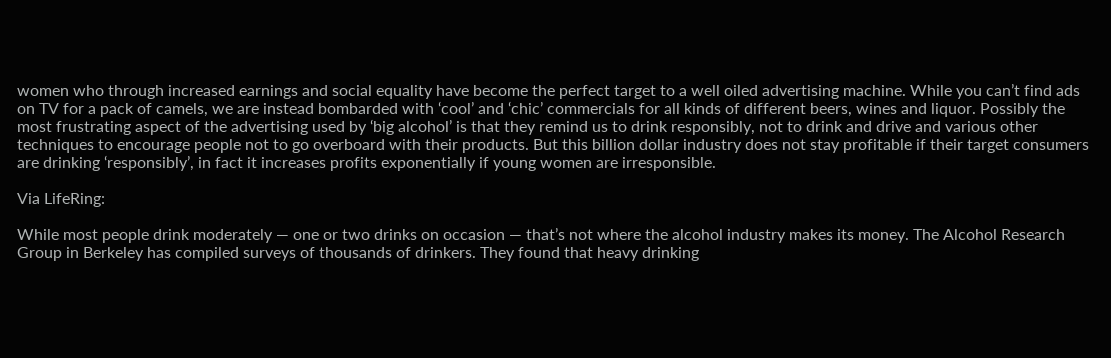women who through increased earnings and social equality have become the perfect target to a well oiled advertising machine. While you can’t find ads on TV for a pack of camels, we are instead bombarded with ‘cool’ and ‘chic’ commercials for all kinds of different beers, wines and liquor. Possibly the most frustrating aspect of the advertising used by ‘big alcohol’ is that they remind us to drink responsibly, not to drink and drive and various other techniques to encourage people not to go overboard with their products. But this billion dollar industry does not stay profitable if their target consumers are drinking ‘responsibly’, in fact it increases profits exponentially if young women are irresponsible.

Via LifeRing:

While most people drink moderately — one or two drinks on occasion — that’s not where the alcohol industry makes its money. The Alcohol Research Group in Berkeley has compiled surveys of thousands of drinkers. They found that heavy drinking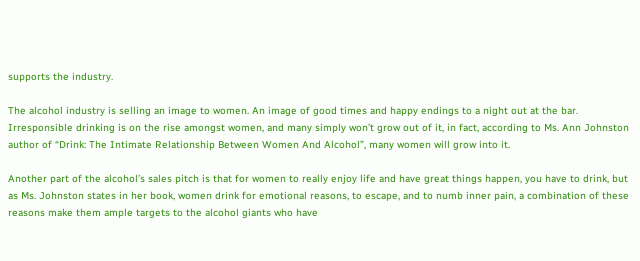supports the industry.

The alcohol industry is selling an image to women. An image of good times and happy endings to a night out at the bar. Irresponsible drinking is on the rise amongst women, and many simply won’t grow out of it, in fact, according to Ms. Ann Johnston author of “Drink: The Intimate Relationship Between Women And Alcohol”, many women will grow into it.

Another part of the alcohol’s sales pitch is that for women to really enjoy life and have great things happen, you have to drink, but as Ms. Johnston states in her book, women drink for emotional reasons, to escape, and to numb inner pain, a combination of these reasons make them ample targets to the alcohol giants who have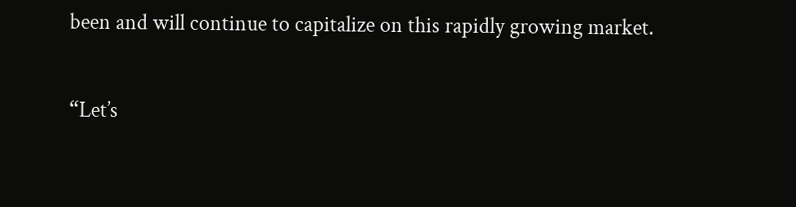been and will continue to capitalize on this rapidly growing market.

“Let’s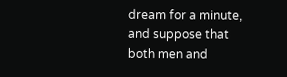dream for a minute, and suppose that both men and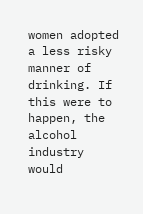women adopted a less risky manner of drinking. If this were to happen, the alcohol industry would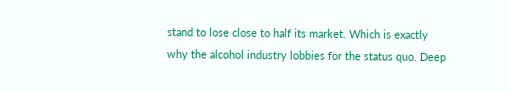stand to lose close to half its market. Which is exactly why the alcohol industry lobbies for the status quo. Deep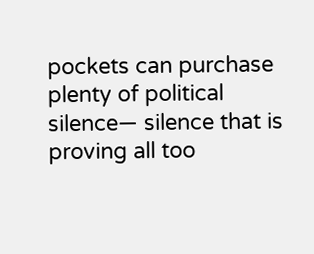pockets can purchase plenty of political silence— silence that is proving all too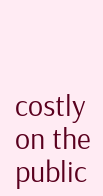costly on the public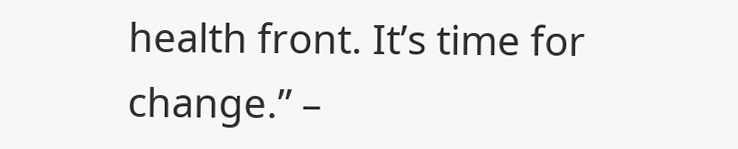health front. It’s time for change.” –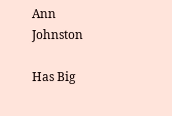Ann Johnston

Has Big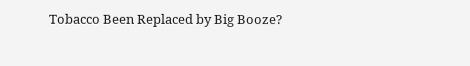Tobacco Been Replaced by Big Booze?